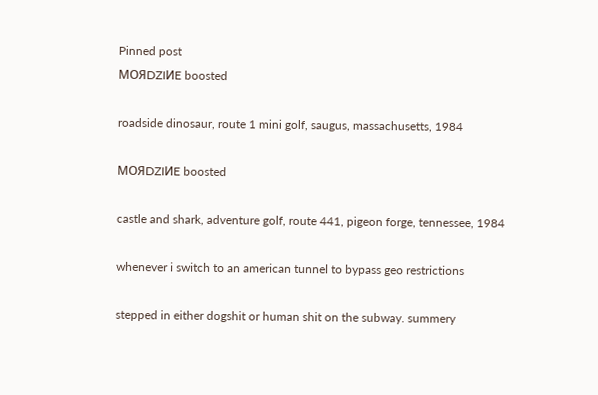Pinned post
MOЯDZIИE boosted

roadside dinosaur, route 1 mini golf, saugus, massachusetts, 1984

MOЯDZIИE boosted

castle and shark, adventure golf, route 441, pigeon forge, tennessee, 1984

whenever i switch to an american tunnel to bypass geo restrictions

stepped in either dogshit or human shit on the subway. summery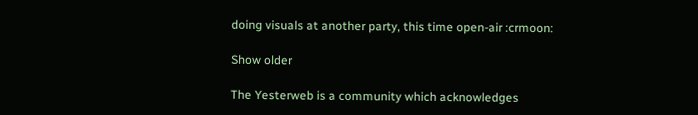doing visuals at another party, this time open-air :crmoon:

Show older

The Yesterweb is a community which acknowledges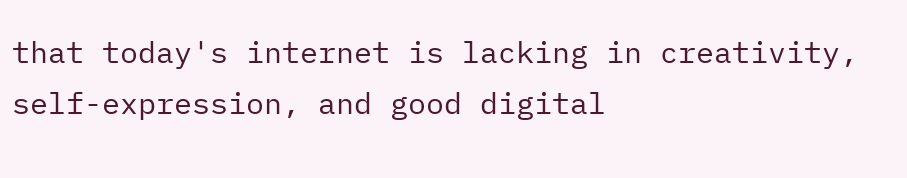that today's internet is lacking in creativity, self-expression, and good digital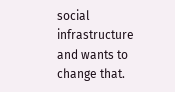social infrastructure and wants to change that.